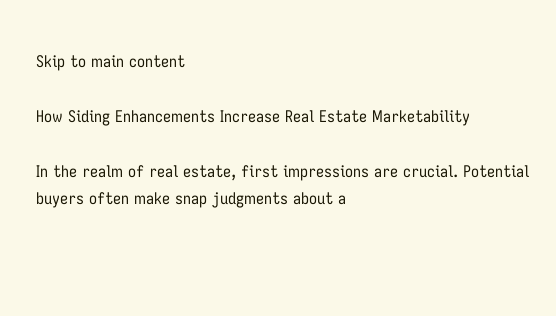Skip to main content

How Siding Enhancements Increase Real Estate Marketability

In the realm of real estate, first impressions are crucial. Potential buyers often make snap judgments about a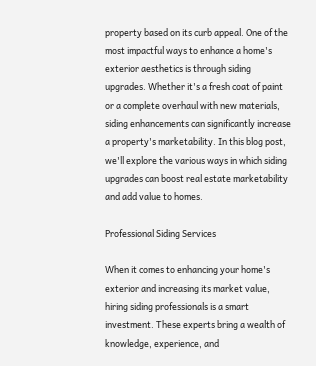property based on its curb appeal. One of the most impactful ways to enhance a home's exterior aesthetics is through siding upgrades. Whether it's a fresh coat of paint or a complete overhaul with new materials, siding enhancements can significantly increase a property's marketability. In this blog post, we'll explore the various ways in which siding upgrades can boost real estate marketability and add value to homes.

Professional Siding Services

When it comes to enhancing your home's exterior and increasing its market value, hiring siding professionals is a smart investment. These experts bring a wealth of knowledge, experience, and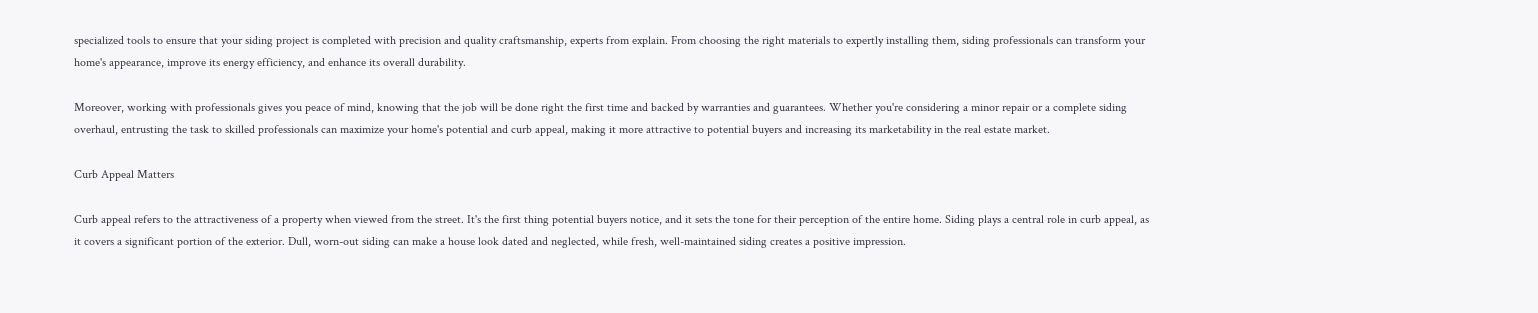specialized tools to ensure that your siding project is completed with precision and quality craftsmanship, experts from explain. From choosing the right materials to expertly installing them, siding professionals can transform your home's appearance, improve its energy efficiency, and enhance its overall durability.

Moreover, working with professionals gives you peace of mind, knowing that the job will be done right the first time and backed by warranties and guarantees. Whether you're considering a minor repair or a complete siding overhaul, entrusting the task to skilled professionals can maximize your home's potential and curb appeal, making it more attractive to potential buyers and increasing its marketability in the real estate market.

Curb Appeal Matters

Curb appeal refers to the attractiveness of a property when viewed from the street. It's the first thing potential buyers notice, and it sets the tone for their perception of the entire home. Siding plays a central role in curb appeal, as it covers a significant portion of the exterior. Dull, worn-out siding can make a house look dated and neglected, while fresh, well-maintained siding creates a positive impression.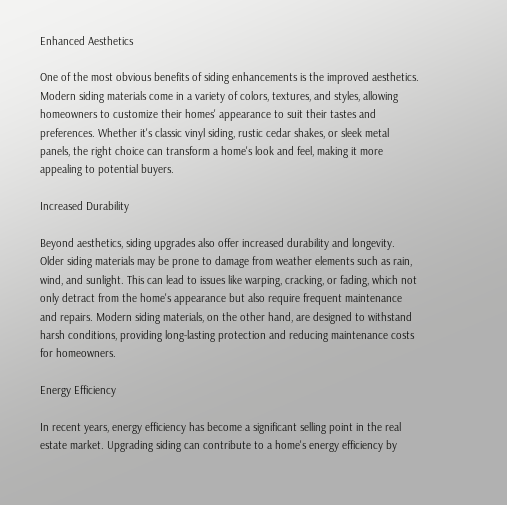Enhanced Aesthetics

One of the most obvious benefits of siding enhancements is the improved aesthetics. Modern siding materials come in a variety of colors, textures, and styles, allowing homeowners to customize their homes' appearance to suit their tastes and preferences. Whether it's classic vinyl siding, rustic cedar shakes, or sleek metal panels, the right choice can transform a home's look and feel, making it more appealing to potential buyers.

Increased Durability

Beyond aesthetics, siding upgrades also offer increased durability and longevity. Older siding materials may be prone to damage from weather elements such as rain, wind, and sunlight. This can lead to issues like warping, cracking, or fading, which not only detract from the home's appearance but also require frequent maintenance and repairs. Modern siding materials, on the other hand, are designed to withstand harsh conditions, providing long-lasting protection and reducing maintenance costs for homeowners.

Energy Efficiency

In recent years, energy efficiency has become a significant selling point in the real estate market. Upgrading siding can contribute to a home's energy efficiency by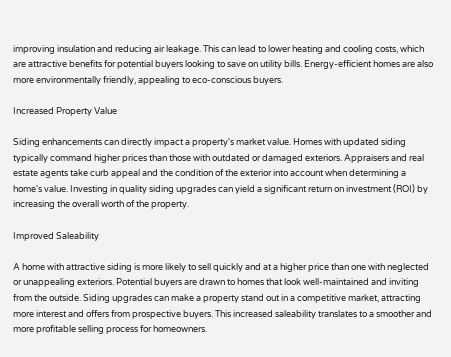improving insulation and reducing air leakage. This can lead to lower heating and cooling costs, which are attractive benefits for potential buyers looking to save on utility bills. Energy-efficient homes are also more environmentally friendly, appealing to eco-conscious buyers.

Increased Property Value

Siding enhancements can directly impact a property's market value. Homes with updated siding typically command higher prices than those with outdated or damaged exteriors. Appraisers and real estate agents take curb appeal and the condition of the exterior into account when determining a home's value. Investing in quality siding upgrades can yield a significant return on investment (ROI) by increasing the overall worth of the property.

Improved Saleability

A home with attractive siding is more likely to sell quickly and at a higher price than one with neglected or unappealing exteriors. Potential buyers are drawn to homes that look well-maintained and inviting from the outside. Siding upgrades can make a property stand out in a competitive market, attracting more interest and offers from prospective buyers. This increased saleability translates to a smoother and more profitable selling process for homeowners.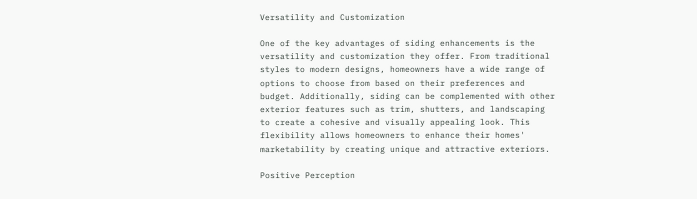Versatility and Customization

One of the key advantages of siding enhancements is the versatility and customization they offer. From traditional styles to modern designs, homeowners have a wide range of options to choose from based on their preferences and budget. Additionally, siding can be complemented with other exterior features such as trim, shutters, and landscaping to create a cohesive and visually appealing look. This flexibility allows homeowners to enhance their homes' marketability by creating unique and attractive exteriors.

Positive Perception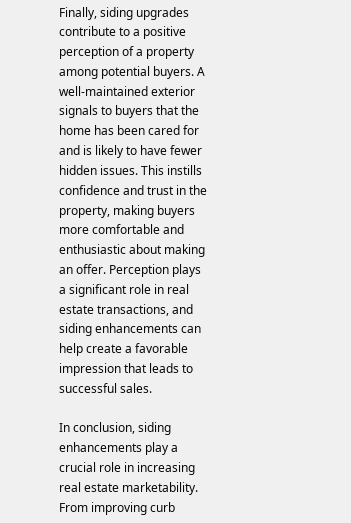Finally, siding upgrades contribute to a positive perception of a property among potential buyers. A well-maintained exterior signals to buyers that the home has been cared for and is likely to have fewer hidden issues. This instills confidence and trust in the property, making buyers more comfortable and enthusiastic about making an offer. Perception plays a significant role in real estate transactions, and siding enhancements can help create a favorable impression that leads to successful sales.

In conclusion, siding enhancements play a crucial role in increasing real estate marketability. From improving curb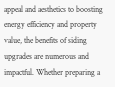appeal and aesthetics to boosting energy efficiency and property value, the benefits of siding upgrades are numerous and impactful. Whether preparing a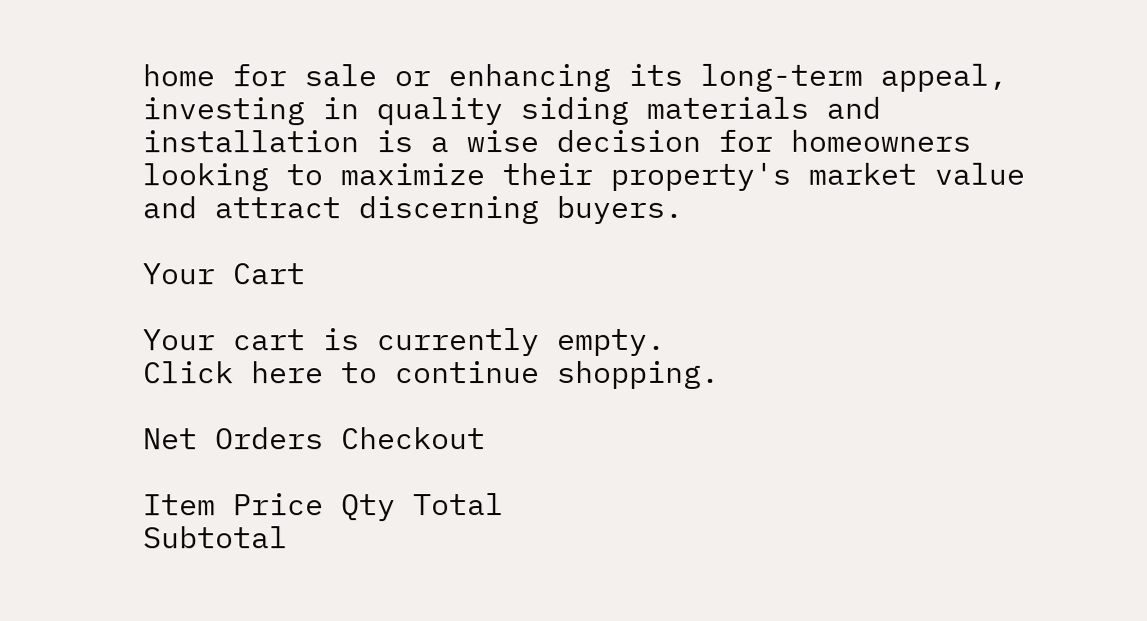home for sale or enhancing its long-term appeal, investing in quality siding materials and installation is a wise decision for homeowners looking to maximize their property's market value and attract discerning buyers.

Your Cart

Your cart is currently empty.
Click here to continue shopping.

Net Orders Checkout

Item Price Qty Total
Subtotal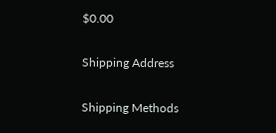$0.00

Shipping Address

Shipping Methods